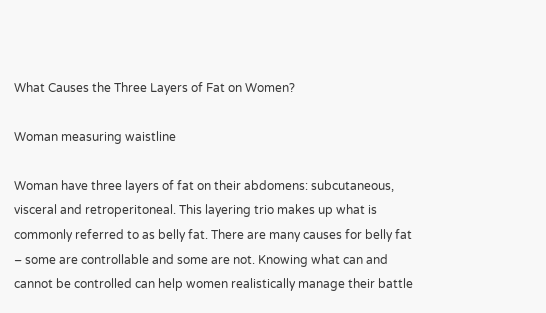What Causes the Three Layers of Fat on Women?

Woman measuring waistline

Woman have three layers of fat on their abdomens: subcutaneous, visceral and retroperitoneal. This layering trio makes up what is commonly referred to as belly fat. There are many causes for belly fat – some are controllable and some are not. Knowing what can and cannot be controlled can help women realistically manage their battle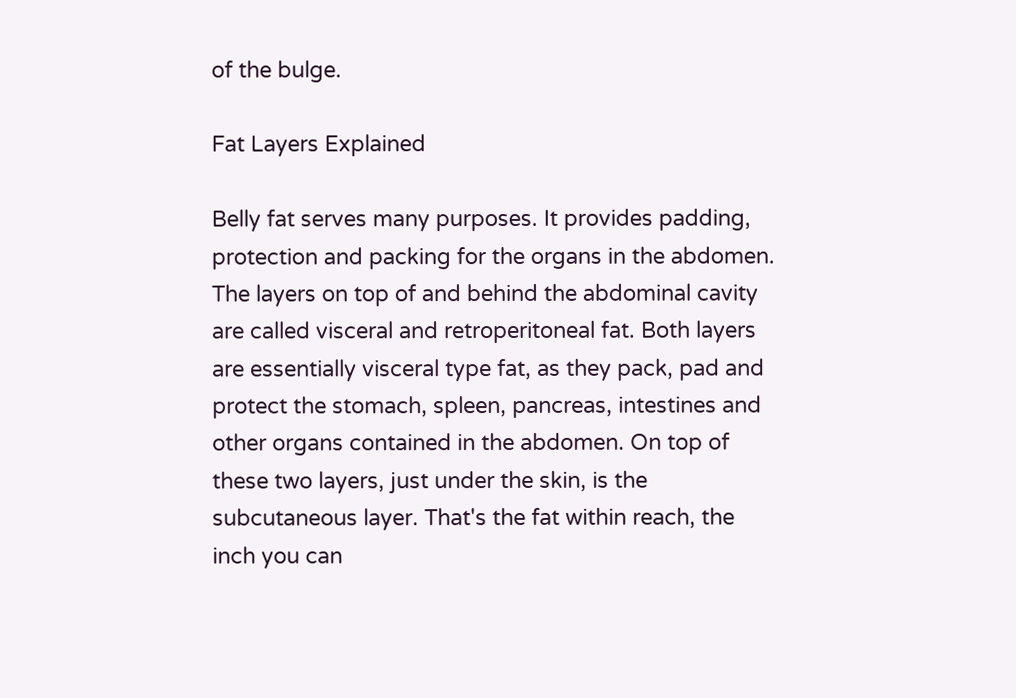of the bulge.

Fat Layers Explained

Belly fat serves many purposes. It provides padding, protection and packing for the organs in the abdomen. The layers on top of and behind the abdominal cavity are called visceral and retroperitoneal fat. Both layers are essentially visceral type fat, as they pack, pad and protect the stomach, spleen, pancreas, intestines and other organs contained in the abdomen. On top of these two layers, just under the skin, is the subcutaneous layer. That's the fat within reach, the inch you can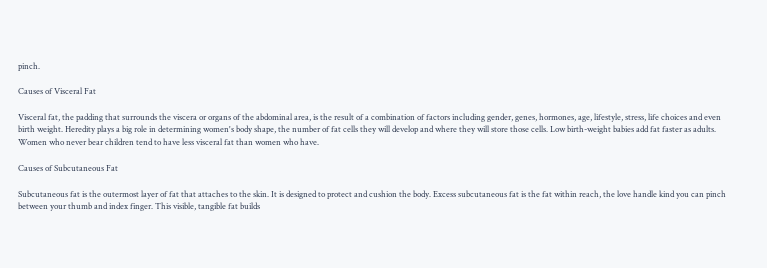pinch.

Causes of Visceral Fat

Visceral fat, the padding that surrounds the viscera or organs of the abdominal area, is the result of a combination of factors including gender, genes, hormones, age, lifestyle, stress, life choices and even birth weight. Heredity plays a big role in determining women's body shape, the number of fat cells they will develop and where they will store those cells. Low birth-weight babies add fat faster as adults. Women who never bear children tend to have less visceral fat than women who have.

Causes of Subcutaneous Fat

Subcutaneous fat is the outermost layer of fat that attaches to the skin. It is designed to protect and cushion the body. Excess subcutaneous fat is the fat within reach, the love handle kind you can pinch between your thumb and index finger. This visible, tangible fat builds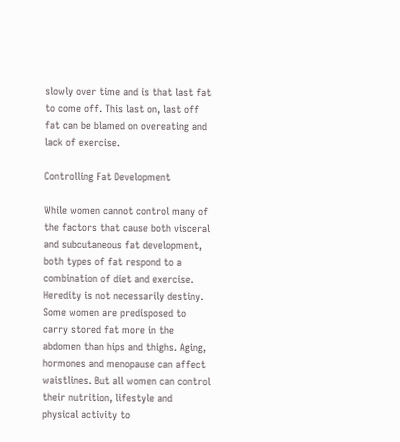slowly over time and is that last fat to come off. This last on, last off fat can be blamed on overeating and lack of exercise.

Controlling Fat Development

While women cannot control many of the factors that cause both visceral and subcutaneous fat development, both types of fat respond to a combination of diet and exercise. Heredity is not necessarily destiny. Some women are predisposed to carry stored fat more in the abdomen than hips and thighs. Aging, hormones and menopause can affect waistlines. But all women can control their nutrition, lifestyle and physical activity to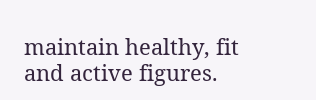maintain healthy, fit and active figures.